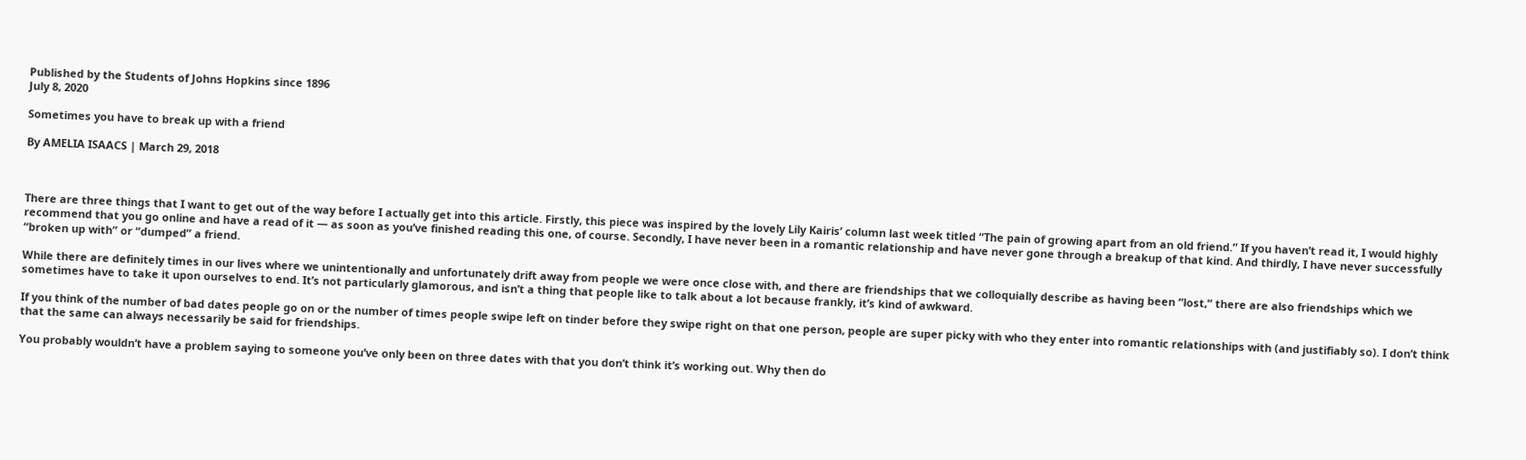Published by the Students of Johns Hopkins since 1896
July 8, 2020

Sometimes you have to break up with a friend

By AMELIA ISAACS | March 29, 2018



There are three things that I want to get out of the way before I actually get into this article. Firstly, this piece was inspired by the lovely Lily Kairis’ column last week titled “The pain of growing apart from an old friend.” If you haven’t read it, I would highly recommend that you go online and have a read of it — as soon as you’ve finished reading this one, of course. Secondly, I have never been in a romantic relationship and have never gone through a breakup of that kind. And thirdly, I have never successfully “broken up with” or “dumped” a friend.

While there are definitely times in our lives where we unintentionally and unfortunately drift away from people we were once close with, and there are friendships that we colloquially describe as having been “lost,” there are also friendships which we sometimes have to take it upon ourselves to end. It’s not particularly glamorous, and isn’t a thing that people like to talk about a lot because frankly, it’s kind of awkward.

If you think of the number of bad dates people go on or the number of times people swipe left on tinder before they swipe right on that one person, people are super picky with who they enter into romantic relationships with (and justifiably so). I don’t think that the same can always necessarily be said for friendships.

You probably wouldn’t have a problem saying to someone you’ve only been on three dates with that you don’t think it’s working out. Why then do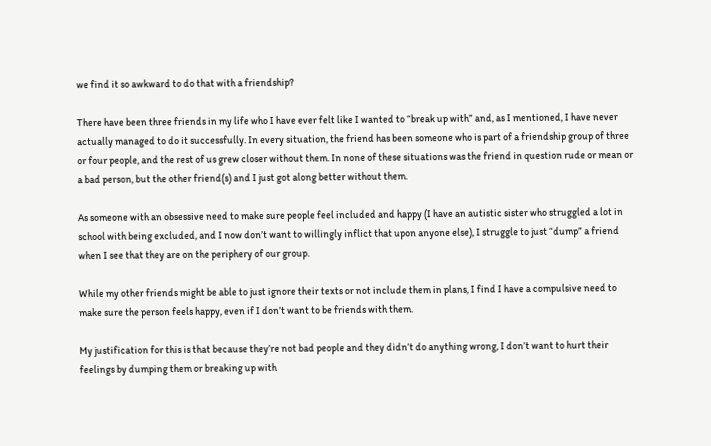we find it so awkward to do that with a friendship?

There have been three friends in my life who I have ever felt like I wanted to “break up with” and, as I mentioned, I have never actually managed to do it successfully. In every situation, the friend has been someone who is part of a friendship group of three or four people, and the rest of us grew closer without them. In none of these situations was the friend in question rude or mean or a bad person, but the other friend(s) and I just got along better without them.

As someone with an obsessive need to make sure people feel included and happy (I have an autistic sister who struggled a lot in school with being excluded, and I now don’t want to willingly inflict that upon anyone else), I struggle to just “dump” a friend when I see that they are on the periphery of our group.

While my other friends might be able to just ignore their texts or not include them in plans, I find I have a compulsive need to make sure the person feels happy, even if I don’t want to be friends with them.

My justification for this is that because they’re not bad people and they didn’t do anything wrong, I don’t want to hurt their feelings by dumping them or breaking up with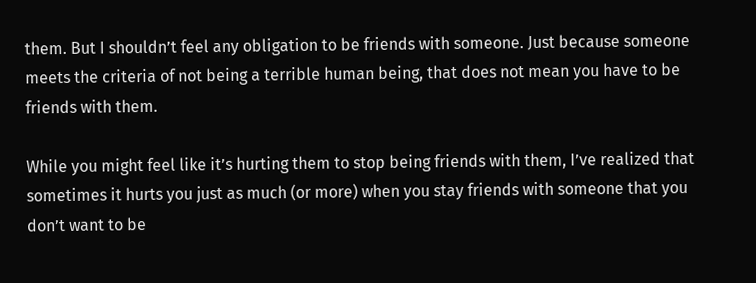them. But I shouldn’t feel any obligation to be friends with someone. Just because someone meets the criteria of not being a terrible human being, that does not mean you have to be friends with them.

While you might feel like it’s hurting them to stop being friends with them, I’ve realized that sometimes it hurts you just as much (or more) when you stay friends with someone that you don’t want to be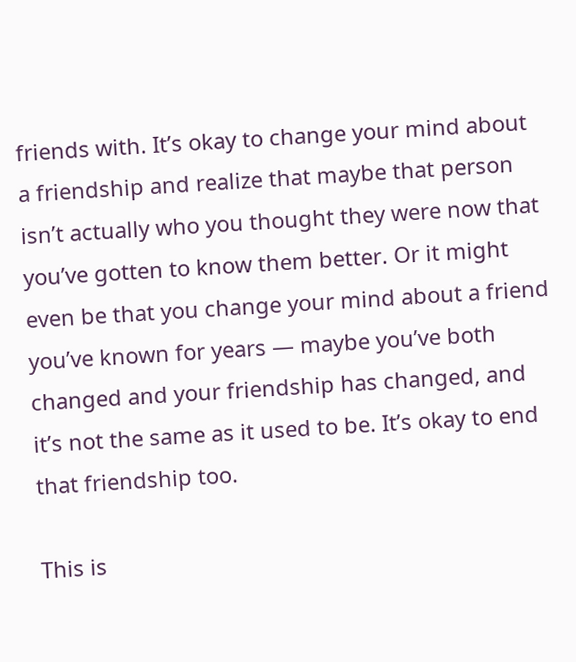friends with. It’s okay to change your mind about a friendship and realize that maybe that person isn’t actually who you thought they were now that you’ve gotten to know them better. Or it might even be that you change your mind about a friend you’ve known for years — maybe you’ve both changed and your friendship has changed, and it’s not the same as it used to be. It’s okay to end that friendship too.

This is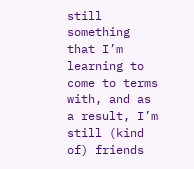still something that I’m learning to come to terms with, and as a result, I’m still (kind of) friends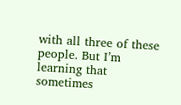with all three of these people. But I’m learning that sometimes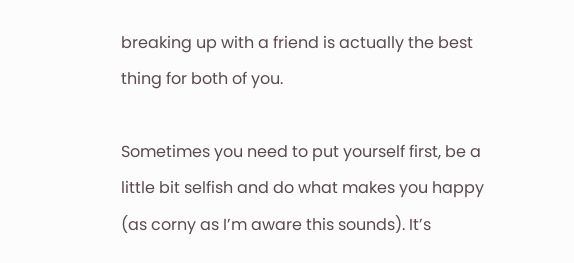breaking up with a friend is actually the best thing for both of you.

Sometimes you need to put yourself first, be a little bit selfish and do what makes you happy (as corny as I’m aware this sounds). It’s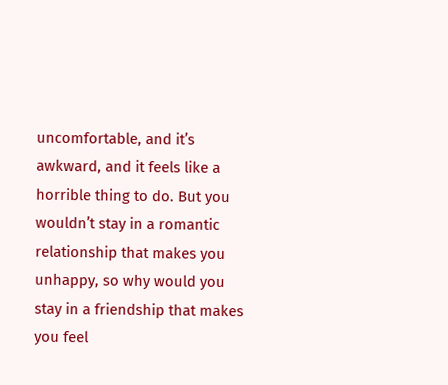uncomfortable, and it’s awkward, and it feels like a horrible thing to do. But you wouldn’t stay in a romantic relationship that makes you unhappy, so why would you stay in a friendship that makes you feel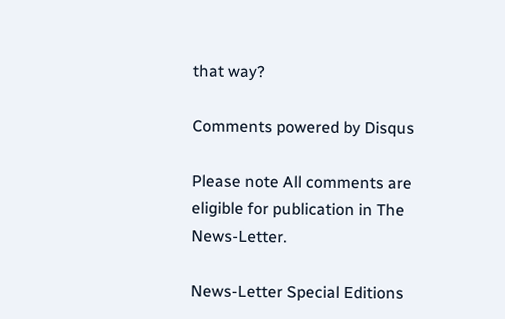that way?

Comments powered by Disqus

Please note All comments are eligible for publication in The News-Letter.

News-Letter Special Editions